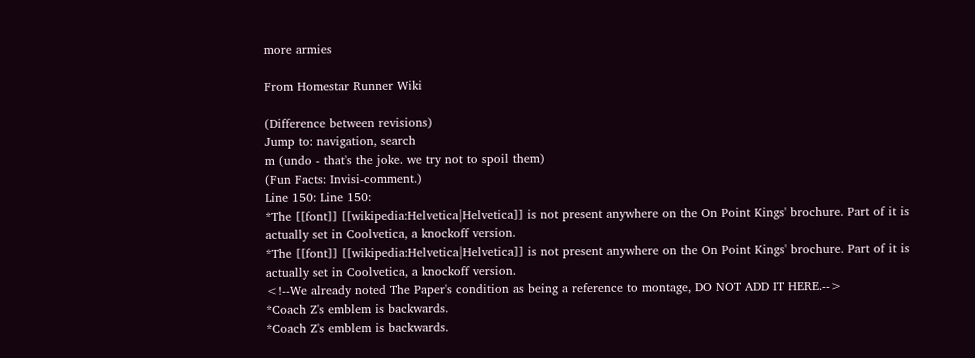more armies

From Homestar Runner Wiki

(Difference between revisions)
Jump to: navigation, search
m (undo - that's the joke. we try not to spoil them)
(Fun Facts: Invisi-comment.)
Line 150: Line 150:
*The [[font]] [[wikipedia:Helvetica|Helvetica]] is not present anywhere on the On Point Kings' brochure. Part of it is actually set in Coolvetica, a knockoff version.
*The [[font]] [[wikipedia:Helvetica|Helvetica]] is not present anywhere on the On Point Kings' brochure. Part of it is actually set in Coolvetica, a knockoff version.
<!--We already noted The Paper's condition as being a reference to montage, DO NOT ADD IT HERE.-->
*Coach Z's emblem is backwards.
*Coach Z's emblem is backwards.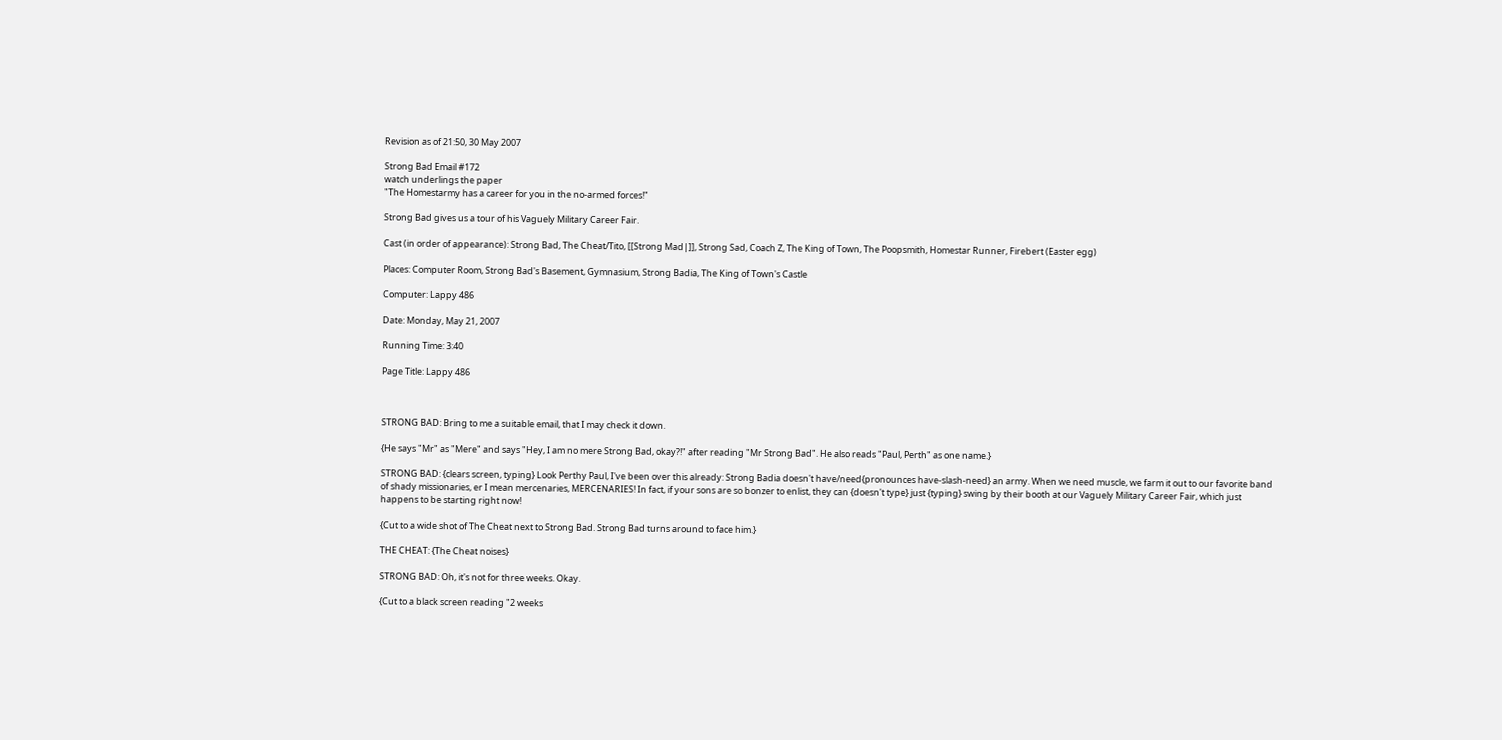Revision as of 21:50, 30 May 2007

Strong Bad Email #172
watch underlings the paper
"The Homestarmy has a career for you in the no-armed forces!"

Strong Bad gives us a tour of his Vaguely Military Career Fair.

Cast (in order of appearance): Strong Bad, The Cheat/Tito, [[Strong Mad|]], Strong Sad, Coach Z, The King of Town, The Poopsmith, Homestar Runner, Firebert (Easter egg)

Places: Computer Room, Strong Bad's Basement, Gymnasium, Strong Badia, The King of Town's Castle

Computer: Lappy 486

Date: Monday, May 21, 2007

Running Time: 3:40

Page Title: Lappy 486



STRONG BAD: Bring to me a suitable email, that I may check it down.

{He says "Mr" as "Mere" and says "Hey, I am no mere Strong Bad, okay?!" after reading "Mr Strong Bad". He also reads "Paul, Perth" as one name.}

STRONG BAD: {clears screen, typing} Look Perthy Paul, I've been over this already: Strong Badia doesn't have/need{pronounces have-slash-need} an army. When we need muscle, we farm it out to our favorite band of shady missionaries, er I mean mercenaries, MERCENARIES! In fact, if your sons are so bonzer to enlist, they can {doesn't type} just {typing} swing by their booth at our Vaguely Military Career Fair, which just happens to be starting right now!

{Cut to a wide shot of The Cheat next to Strong Bad. Strong Bad turns around to face him.}

THE CHEAT: {The Cheat noises}

STRONG BAD: Oh, it's not for three weeks. Okay.

{Cut to a black screen reading "2 weeks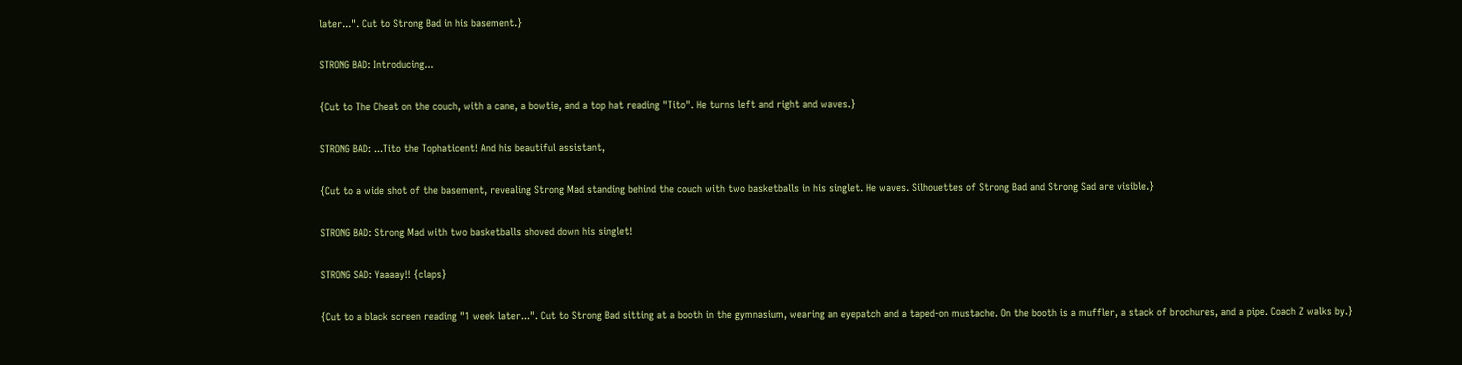later...". Cut to Strong Bad in his basement.}

STRONG BAD: Introducing...

{Cut to The Cheat on the couch, with a cane, a bowtie, and a top hat reading "Tito". He turns left and right and waves.}

STRONG BAD: ...Tito the Tophaticent! And his beautiful assistant,

{Cut to a wide shot of the basement, revealing Strong Mad standing behind the couch with two basketballs in his singlet. He waves. Silhouettes of Strong Bad and Strong Sad are visible.}

STRONG BAD: Strong Mad with two basketballs shoved down his singlet!

STRONG SAD: Yaaaay!! {claps}

{Cut to a black screen reading "1 week later...". Cut to Strong Bad sitting at a booth in the gymnasium, wearing an eyepatch and a taped-on mustache. On the booth is a muffler, a stack of brochures, and a pipe. Coach Z walks by.}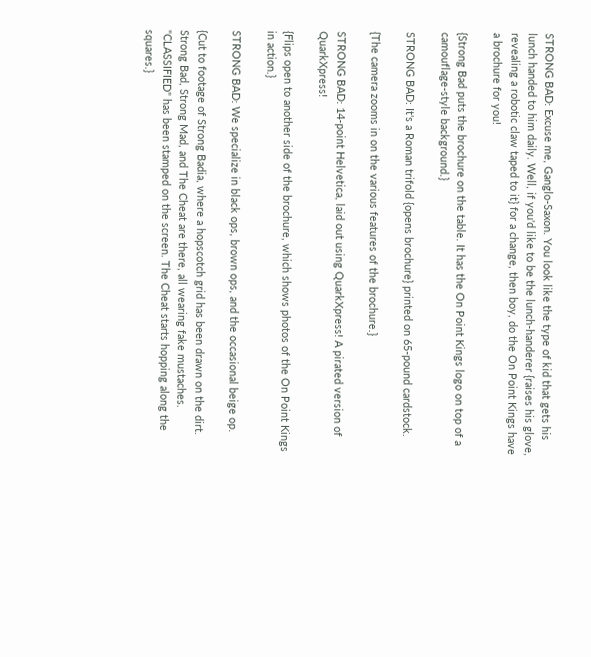STRONG BAD: Excuse me, Ganglo-Saxon. You look like the type of kid that gets his lunch handed to him daily. Well, if you'd like to be the lunch-handerer {raises his glove, revealing a robotic claw taped to it} for a change, then boy, do the On Point Kings have a brochure for you!

{Strong Bad puts the brochure on the table. It has the On Point Kings logo on top of a camouflage-style background.}

STRONG BAD: It's a Roman trifold {opens brochure} printed on 65-pound cardstock.

{The camera zooms in on the various features of the brochure.}

STRONG BAD: 14-point Helvetica, laid out using QuarkXpress! A pirated version of QuarkXpress!

{Flips open to another side of the brochure, which shows photos of the On Point Kings in action.}

STRONG BAD: We specialize in black ops, brown ops, and the occasional beige op.

{Cut to footage of Strong Badia, where a hopscotch grid has been drawn on the dirt. Strong Bad, Strong Mad, and The Cheat are there, all wearing fake mustaches. "CLASSIFIED" has been stamped on the screen. The Cheat starts hopping along the squares.}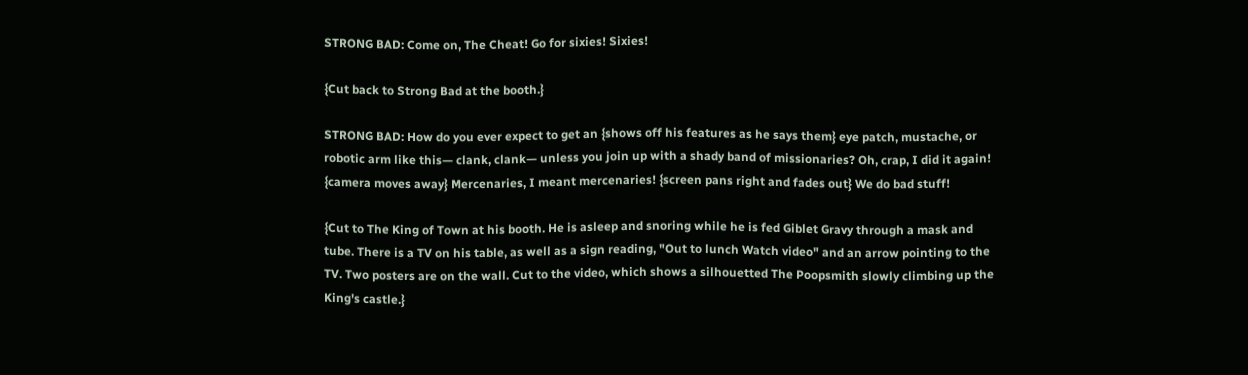STRONG BAD: Come on, The Cheat! Go for sixies! Sixies!

{Cut back to Strong Bad at the booth.}

STRONG BAD: How do you ever expect to get an {shows off his features as he says them} eye patch, mustache, or robotic arm like this— clank, clank— unless you join up with a shady band of missionaries? Oh, crap, I did it again! {camera moves away} Mercenaries, I meant mercenaries! {screen pans right and fades out} We do bad stuff!

{Cut to The King of Town at his booth. He is asleep and snoring while he is fed Giblet Gravy through a mask and tube. There is a TV on his table, as well as a sign reading, "Out to lunch Watch video" and an arrow pointing to the TV. Two posters are on the wall. Cut to the video, which shows a silhouetted The Poopsmith slowly climbing up the King's castle.}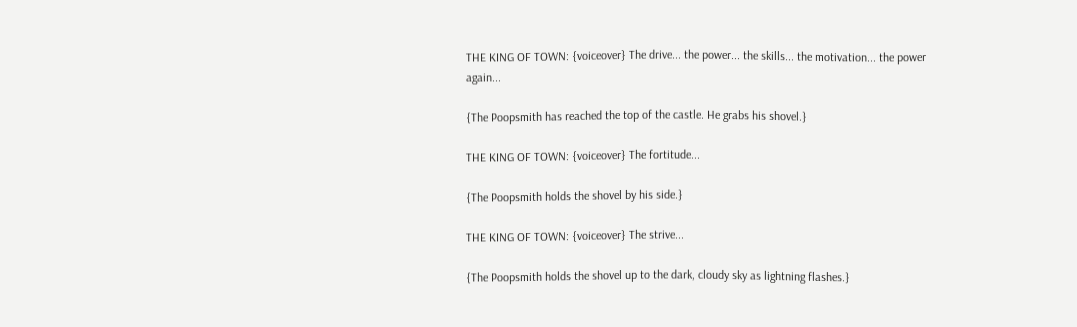THE KING OF TOWN: {voiceover} The drive... the power... the skills... the motivation... the power again...

{The Poopsmith has reached the top of the castle. He grabs his shovel.}

THE KING OF TOWN: {voiceover} The fortitude...

{The Poopsmith holds the shovel by his side.}

THE KING OF TOWN: {voiceover} The strive...

{The Poopsmith holds the shovel up to the dark, cloudy sky as lightning flashes.}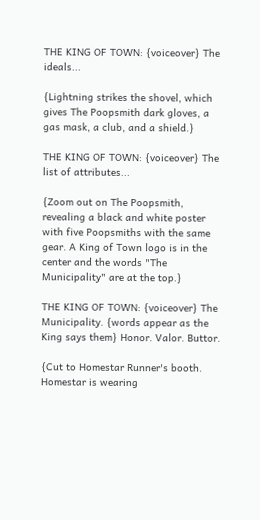THE KING OF TOWN: {voiceover} The ideals...

{Lightning strikes the shovel, which gives The Poopsmith dark gloves, a gas mask, a club, and a shield.}

THE KING OF TOWN: {voiceover} The list of attributes...

{Zoom out on The Poopsmith, revealing a black and white poster with five Poopsmiths with the same gear. A King of Town logo is in the center and the words "The Municipality" are at the top.}

THE KING OF TOWN: {voiceover} The Municipality. {words appear as the King says them} Honor. Valor. Buttor.

{Cut to Homestar Runner's booth. Homestar is wearing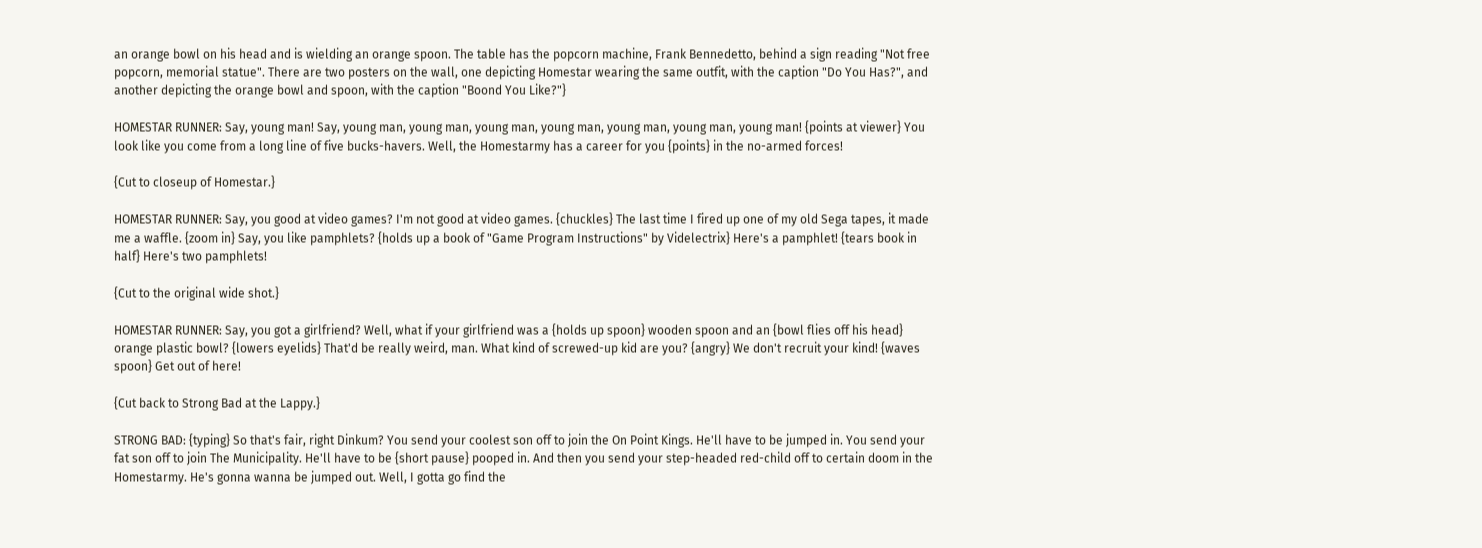an orange bowl on his head and is wielding an orange spoon. The table has the popcorn machine, Frank Bennedetto, behind a sign reading "Not free popcorn, memorial statue". There are two posters on the wall, one depicting Homestar wearing the same outfit, with the caption "Do You Has?", and another depicting the orange bowl and spoon, with the caption "Boond You Like?"}

HOMESTAR RUNNER: Say, young man! Say, young man, young man, young man, young man, young man, young man, young man! {points at viewer} You look like you come from a long line of five bucks-havers. Well, the Homestarmy has a career for you {points} in the no-armed forces!

{Cut to closeup of Homestar.}

HOMESTAR RUNNER: Say, you good at video games? I'm not good at video games. {chuckles} The last time I fired up one of my old Sega tapes, it made me a waffle. {zoom in} Say, you like pamphlets? {holds up a book of "Game Program Instructions" by Videlectrix} Here's a pamphlet! {tears book in half} Here's two pamphlets!

{Cut to the original wide shot.}

HOMESTAR RUNNER: Say, you got a girlfriend? Well, what if your girlfriend was a {holds up spoon} wooden spoon and an {bowl flies off his head} orange plastic bowl? {lowers eyelids} That'd be really weird, man. What kind of screwed-up kid are you? {angry} We don't recruit your kind! {waves spoon} Get out of here!

{Cut back to Strong Bad at the Lappy.}

STRONG BAD: {typing} So that's fair, right Dinkum? You send your coolest son off to join the On Point Kings. He'll have to be jumped in. You send your fat son off to join The Municipality. He'll have to be {short pause} pooped in. And then you send your step-headed red-child off to certain doom in the Homestarmy. He's gonna wanna be jumped out. Well, I gotta go find the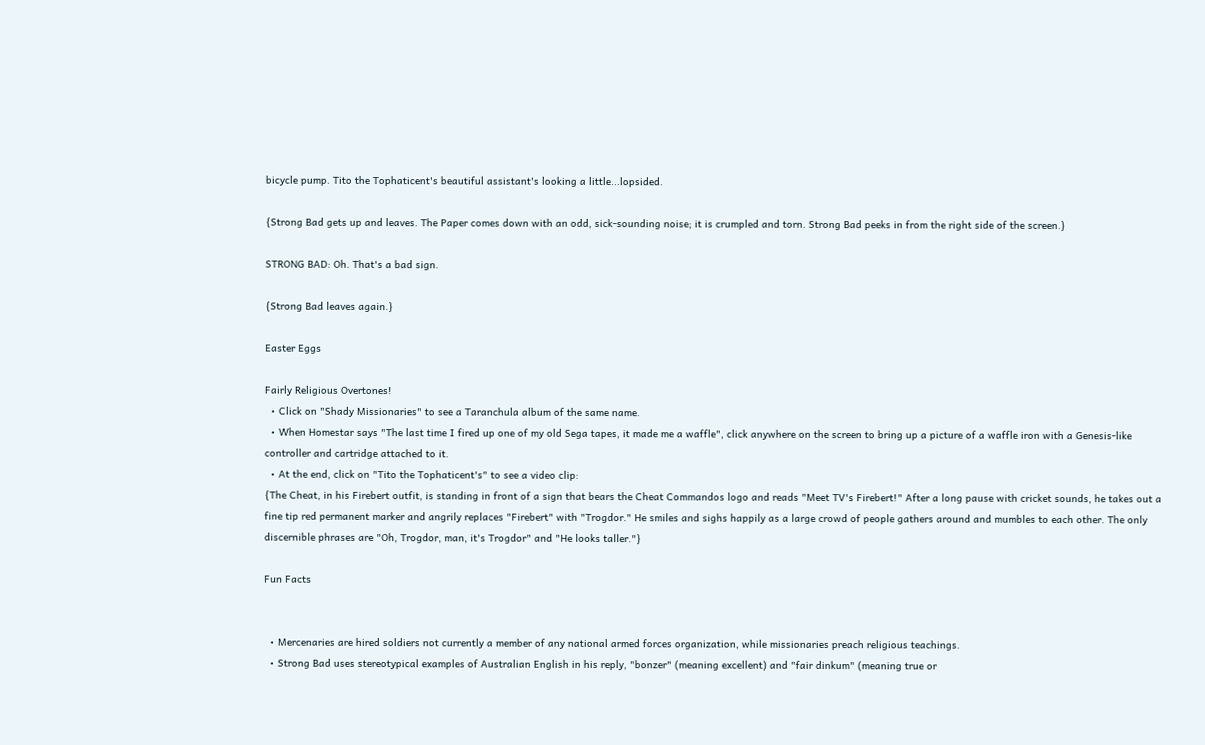bicycle pump. Tito the Tophaticent's beautiful assistant's looking a little...lopsided.

{Strong Bad gets up and leaves. The Paper comes down with an odd, sick-sounding noise; it is crumpled and torn. Strong Bad peeks in from the right side of the screen.}

STRONG BAD: Oh. That's a bad sign.

{Strong Bad leaves again.}

Easter Eggs

Fairly Religious Overtones!
  • Click on "Shady Missionaries" to see a Taranchula album of the same name.
  • When Homestar says "The last time I fired up one of my old Sega tapes, it made me a waffle", click anywhere on the screen to bring up a picture of a waffle iron with a Genesis-like controller and cartridge attached to it.
  • At the end, click on "Tito the Tophaticent's" to see a video clip:
{The Cheat, in his Firebert outfit, is standing in front of a sign that bears the Cheat Commandos logo and reads "Meet TV's Firebert!" After a long pause with cricket sounds, he takes out a fine tip red permanent marker and angrily replaces "Firebert" with "Trogdor." He smiles and sighs happily as a large crowd of people gathers around and mumbles to each other. The only discernible phrases are "Oh, Trogdor, man, it's Trogdor" and "He looks taller."}

Fun Facts


  • Mercenaries are hired soldiers not currently a member of any national armed forces organization, while missionaries preach religious teachings.
  • Strong Bad uses stereotypical examples of Australian English in his reply, "bonzer" (meaning excellent) and "fair dinkum" (meaning true or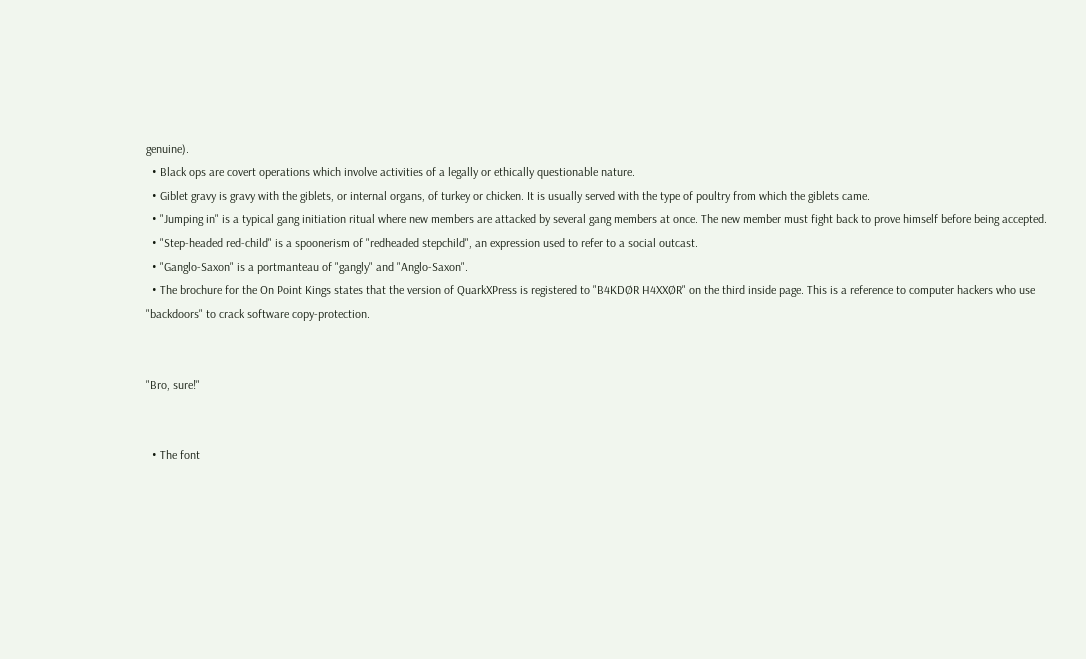genuine).
  • Black ops are covert operations which involve activities of a legally or ethically questionable nature.
  • Giblet gravy is gravy with the giblets, or internal organs, of turkey or chicken. It is usually served with the type of poultry from which the giblets came.
  • "Jumping in" is a typical gang initiation ritual where new members are attacked by several gang members at once. The new member must fight back to prove himself before being accepted.
  • "Step-headed red-child" is a spoonerism of "redheaded stepchild", an expression used to refer to a social outcast.
  • "Ganglo-Saxon" is a portmanteau of "gangly" and "Anglo-Saxon".
  • The brochure for the On Point Kings states that the version of QuarkXPress is registered to "B4KDØR H4XXØR" on the third inside page. This is a reference to computer hackers who use "backdoors" to crack software copy-protection.


"Bro, sure!"


  • The font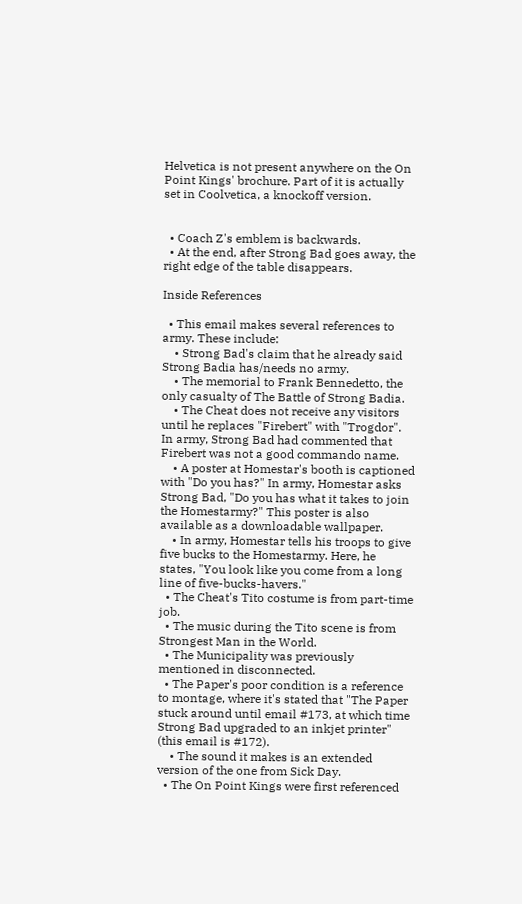Helvetica is not present anywhere on the On Point Kings' brochure. Part of it is actually set in Coolvetica, a knockoff version.


  • Coach Z's emblem is backwards.
  • At the end, after Strong Bad goes away, the right edge of the table disappears.

Inside References

  • This email makes several references to army. These include:
    • Strong Bad's claim that he already said Strong Badia has/needs no army.
    • The memorial to Frank Bennedetto, the only casualty of The Battle of Strong Badia.
    • The Cheat does not receive any visitors until he replaces "Firebert" with "Trogdor". In army, Strong Bad had commented that Firebert was not a good commando name.
    • A poster at Homestar's booth is captioned with "Do you has?" In army, Homestar asks Strong Bad, "Do you has what it takes to join the Homestarmy?" This poster is also available as a downloadable wallpaper.
    • In army, Homestar tells his troops to give five bucks to the Homestarmy. Here, he states, "You look like you come from a long line of five-bucks-havers."
  • The Cheat's Tito costume is from part-time job.
  • The music during the Tito scene is from Strongest Man in the World.
  • The Municipality was previously mentioned in disconnected.
  • The Paper's poor condition is a reference to montage, where it's stated that "The Paper stuck around until email #173, at which time Strong Bad upgraded to an inkjet printer" (this email is #172).
    • The sound it makes is an extended version of the one from Sick Day.
  • The On Point Kings were first referenced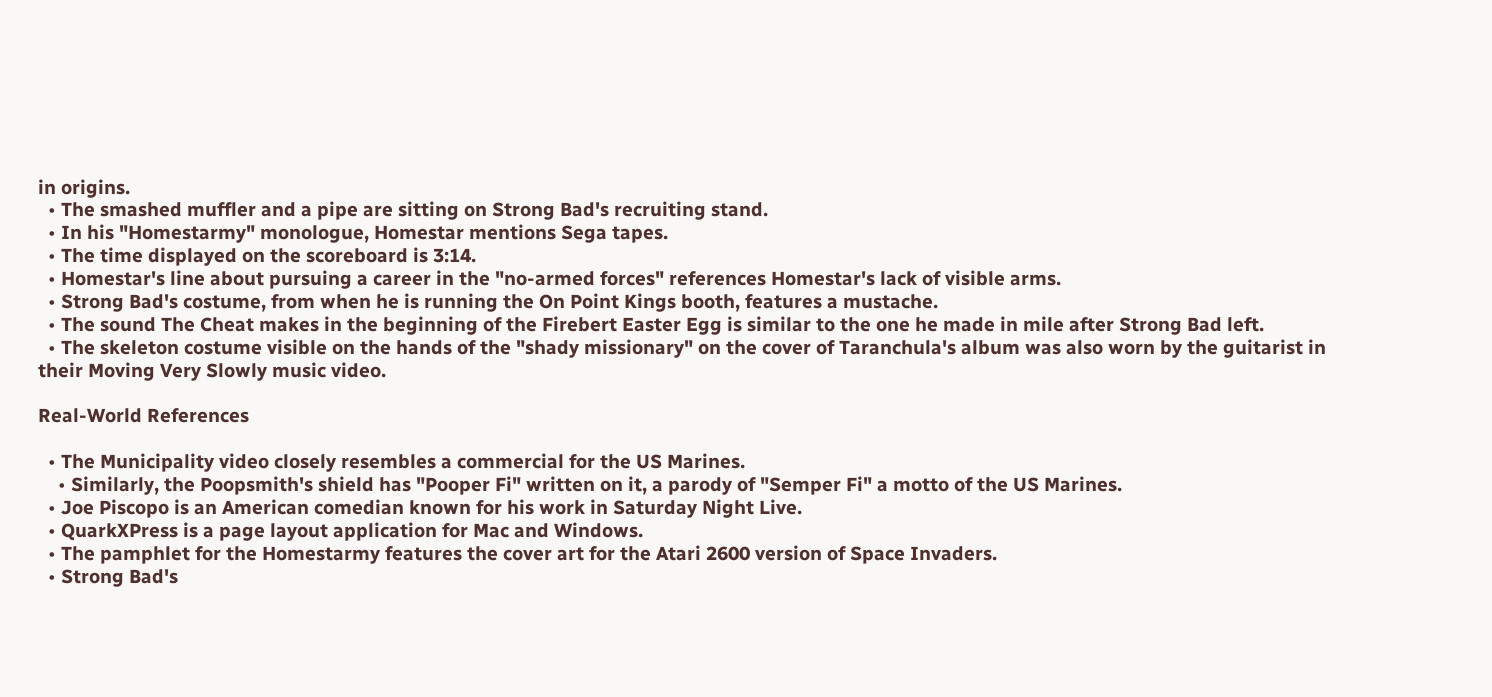in origins.
  • The smashed muffler and a pipe are sitting on Strong Bad's recruiting stand.
  • In his "Homestarmy" monologue, Homestar mentions Sega tapes.
  • The time displayed on the scoreboard is 3:14.
  • Homestar's line about pursuing a career in the "no-armed forces" references Homestar's lack of visible arms.
  • Strong Bad's costume, from when he is running the On Point Kings booth, features a mustache.
  • The sound The Cheat makes in the beginning of the Firebert Easter Egg is similar to the one he made in mile after Strong Bad left.
  • The skeleton costume visible on the hands of the "shady missionary" on the cover of Taranchula's album was also worn by the guitarist in their Moving Very Slowly music video.

Real-World References

  • The Municipality video closely resembles a commercial for the US Marines.
    • Similarly, the Poopsmith's shield has "Pooper Fi" written on it, a parody of "Semper Fi" a motto of the US Marines.
  • Joe Piscopo is an American comedian known for his work in Saturday Night Live.
  • QuarkXPress is a page layout application for Mac and Windows.
  • The pamphlet for the Homestarmy features the cover art for the Atari 2600 version of Space Invaders.
  • Strong Bad's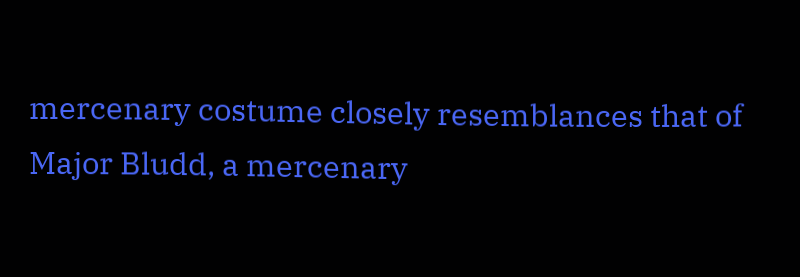mercenary costume closely resemblances that of Major Bludd, a mercenary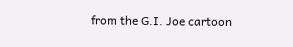from the G.I. Joe cartoon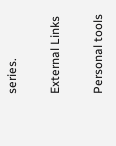series.

External Links

Personal tools